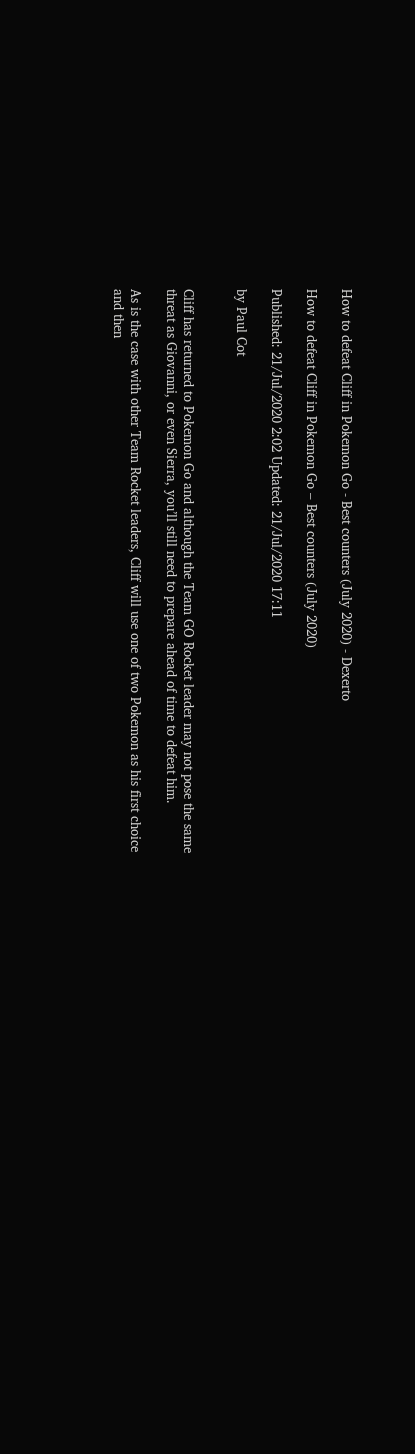How to defeat Cliff in Pokemon Go - Best counters (July 2020) - Dexerto

How to defeat Cliff in Pokemon Go – Best counters (July 2020)

Published: 21/Jul/2020 2:02 Updated: 21/Jul/2020 17:11

by Paul Cot


Cliff has returned to Pokemon Go and although the Team GO Rocket leader may not pose the same threat as Giovanni, or even Sierra, you’ll still need to prepare ahead of time to defeat him.

As is the case with other Team Rocket leaders, Cliff will use one of two Pokemon as his first choice and then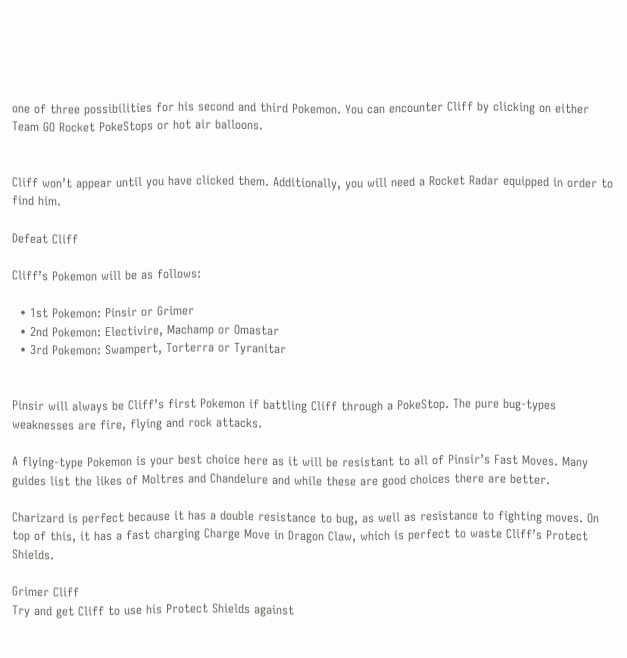one of three possibilities for his second and third Pokemon. You can encounter Cliff by clicking on either Team GO Rocket PokeStops or hot air balloons.


Cliff won’t appear until you have clicked them. Additionally, you will need a Rocket Radar equipped in order to find him.

Defeat Cliff

Cliff’s Pokemon will be as follows:

  • 1st Pokemon: Pinsir or Grimer
  • 2nd Pokemon: Electivire, Machamp or Omastar
  • 3rd Pokemon: Swampert, Torterra or Tyranitar


Pinsir will always be Cliff’s first Pokemon if battling Cliff through a PokeStop. The pure bug-types weaknesses are fire, flying and rock attacks.

A flying-type Pokemon is your best choice here as it will be resistant to all of Pinsir’s Fast Moves. Many guides list the likes of Moltres and Chandelure and while these are good choices there are better.

Charizard is perfect because it has a double resistance to bug, as well as resistance to fighting moves. On top of this, it has a fast charging Charge Move in Dragon Claw, which is perfect to waste Cliff’s Protect Shields.

Grimer Cliff
Try and get Cliff to use his Protect Shields against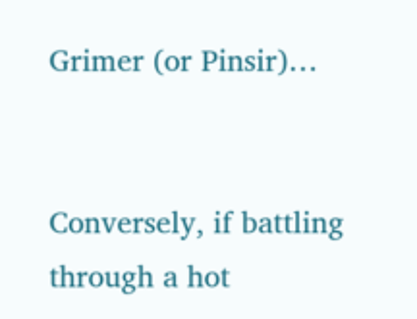Grimer (or Pinsir)…


Conversely, if battling through a hot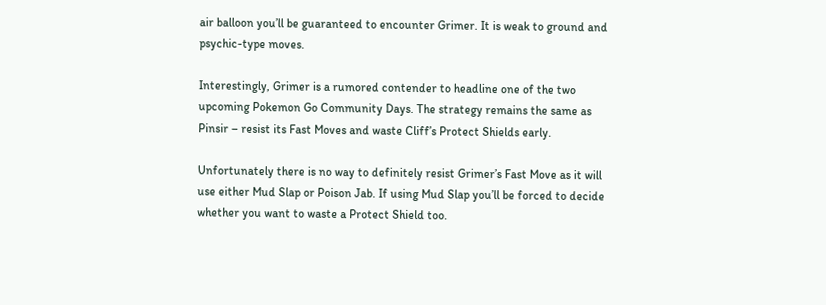air balloon you’ll be guaranteed to encounter Grimer. It is weak to ground and psychic-type moves.

Interestingly, Grimer is a rumored contender to headline one of the two upcoming Pokemon Go Community Days. The strategy remains the same as Pinsir – resist its Fast Moves and waste Cliff’s Protect Shields early.

Unfortunately there is no way to definitely resist Grimer’s Fast Move as it will use either Mud Slap or Poison Jab. If using Mud Slap you’ll be forced to decide whether you want to waste a Protect Shield too.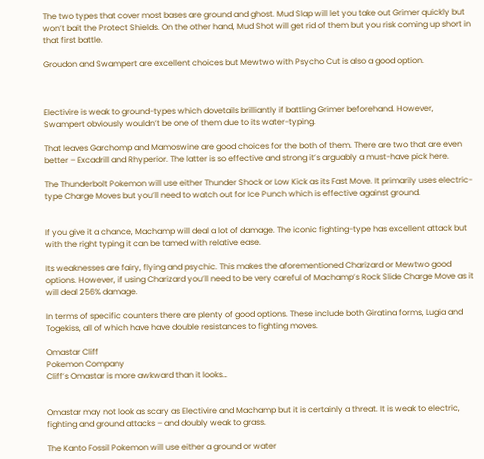The two types that cover most bases are ground and ghost. Mud Slap will let you take out Grimer quickly but won’t bait the Protect Shields. On the other hand, Mud Shot will get rid of them but you risk coming up short in that first battle.

Groudon and Swampert are excellent choices but Mewtwo with Psycho Cut is also a good option.



Electivire is weak to ground-types which dovetails brilliantly if battling Grimer beforehand. However, Swampert obviously wouldn’t be one of them due to its water-typing.

That leaves Garchomp and Mamoswine are good choices for the both of them. There are two that are even better – Excadrill and Rhyperior. The latter is so effective and strong it’s arguably a must-have pick here.

The Thunderbolt Pokemon will use either Thunder Shock or Low Kick as its Fast Move. It primarily uses electric-type Charge Moves but you’ll need to watch out for Ice Punch which is effective against ground.


If you give it a chance, Machamp will deal a lot of damage. The iconic fighting-type has excellent attack but with the right typing it can be tamed with relative ease.

Its weaknesses are fairy, flying and psychic. This makes the aforementioned Charizard or Mewtwo good options. However, if using Charizard you’ll need to be very careful of Machamp’s Rock Slide Charge Move as it will deal 256% damage.

In terms of specific counters there are plenty of good options. These include both Giratina forms, Lugia and Togekiss, all of which have have double resistances to fighting moves.

Omastar Cliff
Pokemon Company
Cliff’s Omastar is more awkward than it looks…


Omastar may not look as scary as Electivire and Machamp but it is certainly a threat. It is weak to electric, fighting and ground attacks – and doubly weak to grass.

The Kanto Fossil Pokemon will use either a ground or water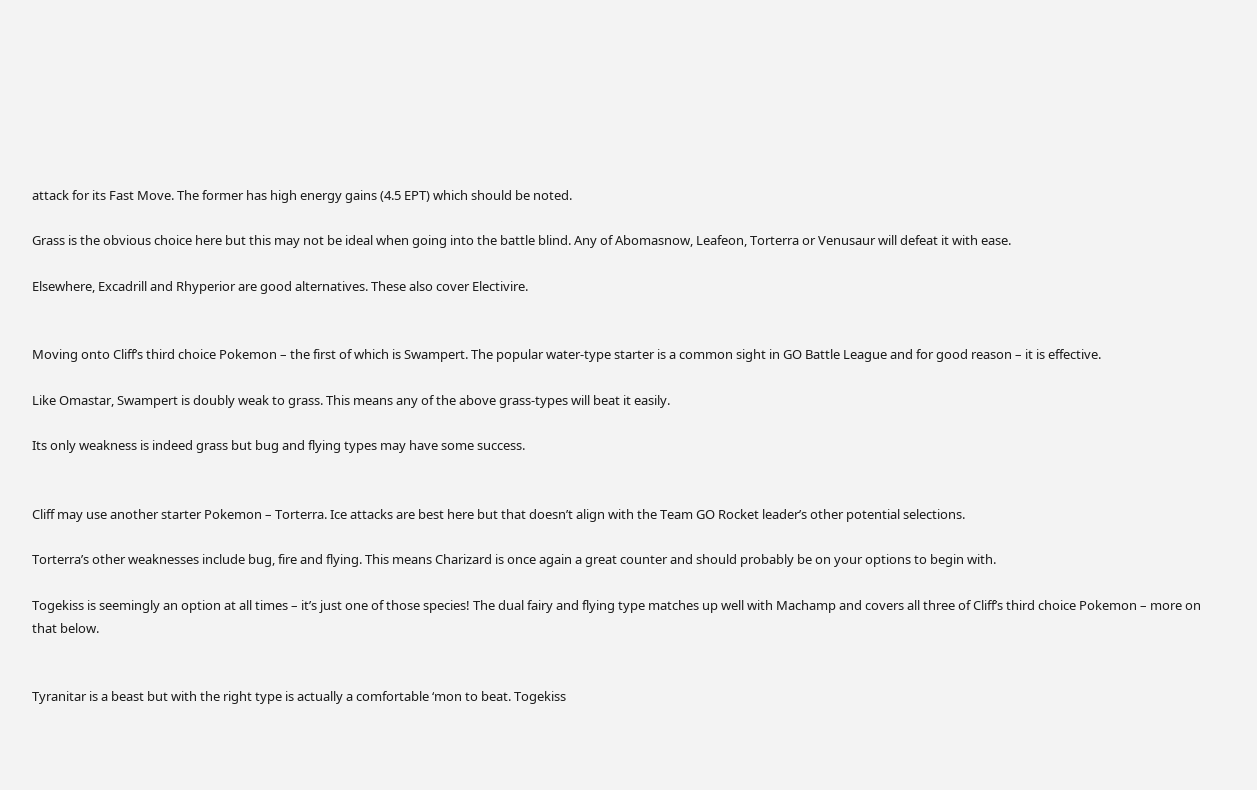attack for its Fast Move. The former has high energy gains (4.5 EPT) which should be noted.

Grass is the obvious choice here but this may not be ideal when going into the battle blind. Any of Abomasnow, Leafeon, Torterra or Venusaur will defeat it with ease.

Elsewhere, Excadrill and Rhyperior are good alternatives. These also cover Electivire.


Moving onto Cliff’s third choice Pokemon – the first of which is Swampert. The popular water-type starter is a common sight in GO Battle League and for good reason – it is effective.

Like Omastar, Swampert is doubly weak to grass. This means any of the above grass-types will beat it easily.

Its only weakness is indeed grass but bug and flying types may have some success.


Cliff may use another starter Pokemon – Torterra. Ice attacks are best here but that doesn’t align with the Team GO Rocket leader’s other potential selections.

Torterra’s other weaknesses include bug, fire and flying. This means Charizard is once again a great counter and should probably be on your options to begin with.

Togekiss is seemingly an option at all times – it’s just one of those species! The dual fairy and flying type matches up well with Machamp and covers all three of Cliff’s third choice Pokemon – more on that below.


Tyranitar is a beast but with the right type is actually a comfortable ‘mon to beat. Togekiss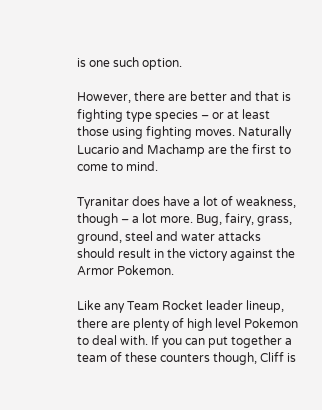is one such option.

However, there are better and that is fighting type species – or at least those using fighting moves. Naturally Lucario and Machamp are the first to come to mind.

Tyranitar does have a lot of weakness, though – a lot more. Bug, fairy, grass, ground, steel and water attacks should result in the victory against the Armor Pokemon.

Like any Team Rocket leader lineup, there are plenty of high level Pokemon to deal with. If you can put together a team of these counters though, Cliff is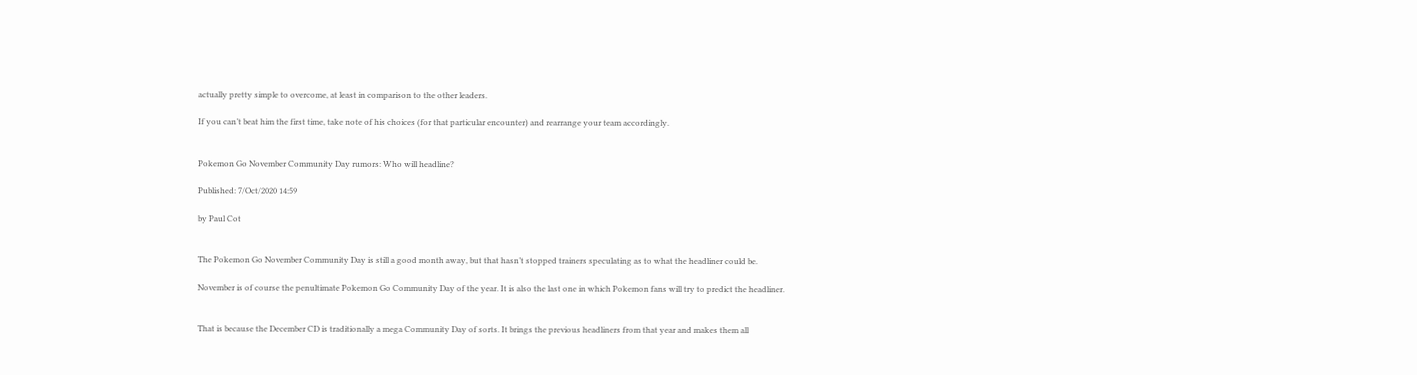actually pretty simple to overcome, at least in comparison to the other leaders.

If you can’t beat him the first time, take note of his choices (for that particular encounter) and rearrange your team accordingly.


Pokemon Go November Community Day rumors: Who will headline?

Published: 7/Oct/2020 14:59

by Paul Cot


The Pokemon Go November Community Day is still a good month away, but that hasn’t stopped trainers speculating as to what the headliner could be.

November is of course the penultimate Pokemon Go Community Day of the year. It is also the last one in which Pokemon fans will try to predict the headliner.


That is because the December CD is traditionally a mega Community Day of sorts. It brings the previous headliners from that year and makes them all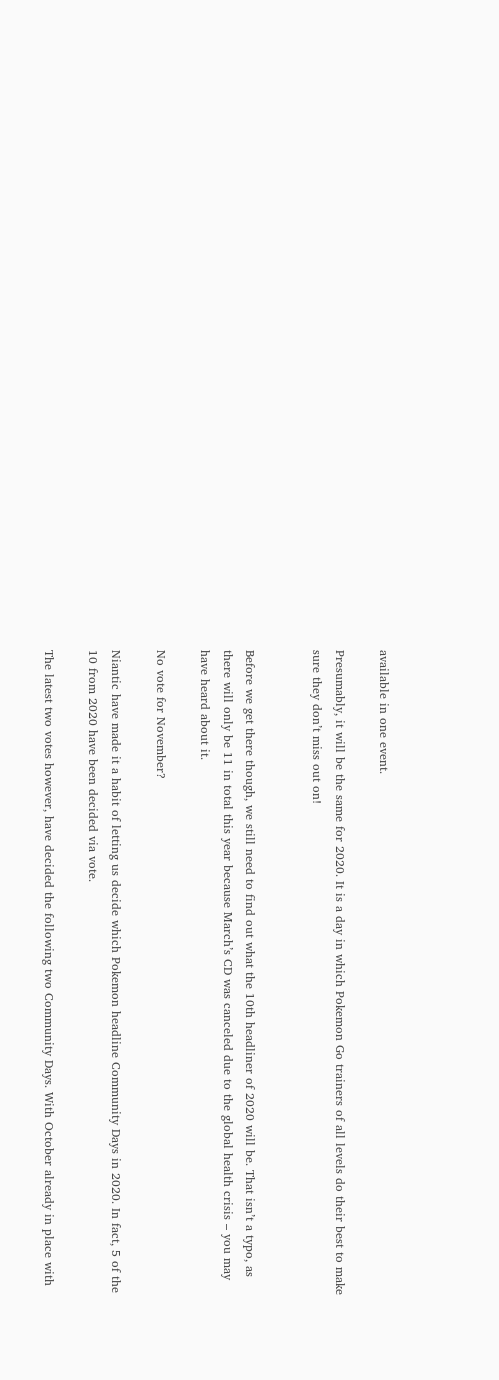available in one event.

Presumably, it will be the same for 2020. It is a day in which Pokemon Go trainers of all levels do their best to make sure they don’t miss out on!


Before we get there though, we still need to find out what the 10th headliner of 2020 will be. That isn’t a typo, as there will only be 11 in total this year because March’s CD was canceled due to the global health crisis – you may have heard about it.

No vote for November?

Niantic have made it a habit of letting us decide which Pokemon headline Community Days in 2020. In fact, 5 of the 10 from 2020 have been decided via vote.

The latest two votes however, have decided the following two Community Days. With October already in place with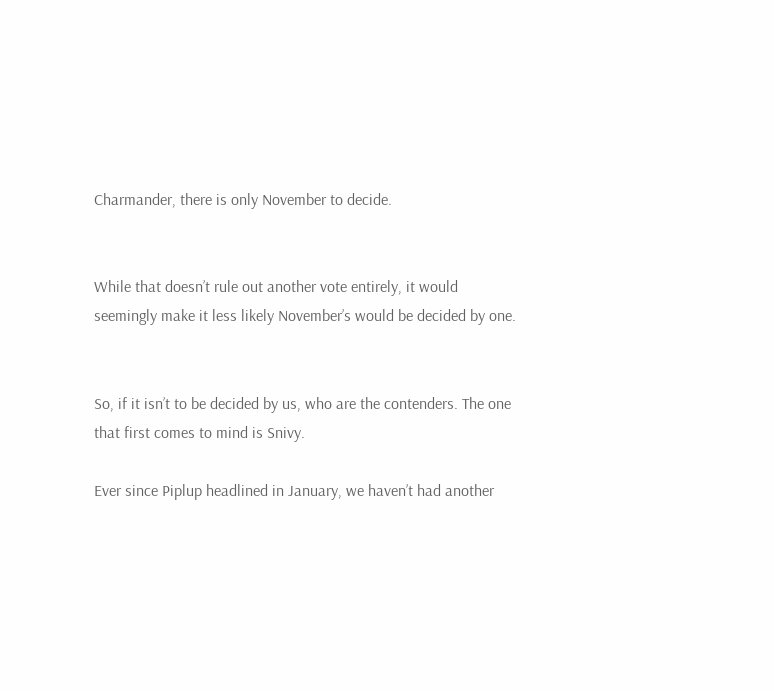Charmander, there is only November to decide.


While that doesn’t rule out another vote entirely, it would seemingly make it less likely November’s would be decided by one.


So, if it isn’t to be decided by us, who are the contenders. The one that first comes to mind is Snivy.

Ever since Piplup headlined in January, we haven’t had another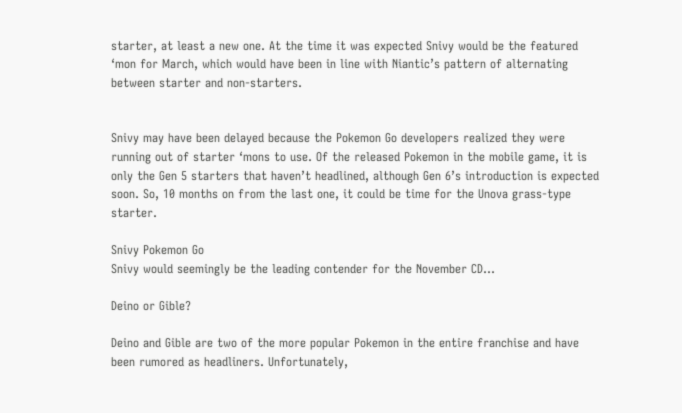starter, at least a new one. At the time it was expected Snivy would be the featured ‘mon for March, which would have been in line with Niantic’s pattern of alternating between starter and non-starters.


Snivy may have been delayed because the Pokemon Go developers realized they were running out of starter ‘mons to use. Of the released Pokemon in the mobile game, it is only the Gen 5 starters that haven’t headlined, although Gen 6’s introduction is expected soon. So, 10 months on from the last one, it could be time for the Unova grass-type starter.

Snivy Pokemon Go
Snivy would seemingly be the leading contender for the November CD…

Deino or Gible?

Deino and Gible are two of the more popular Pokemon in the entire franchise and have been rumored as headliners. Unfortunately,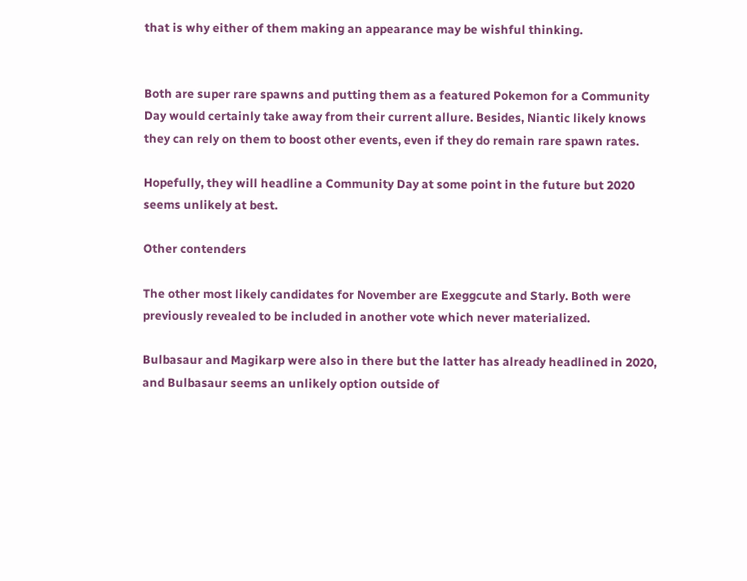that is why either of them making an appearance may be wishful thinking.


Both are super rare spawns and putting them as a featured Pokemon for a Community Day would certainly take away from their current allure. Besides, Niantic likely knows they can rely on them to boost other events, even if they do remain rare spawn rates.

Hopefully, they will headline a Community Day at some point in the future but 2020 seems unlikely at best.

Other contenders

The other most likely candidates for November are Exeggcute and Starly. Both were previously revealed to be included in another vote which never materialized.

Bulbasaur and Magikarp were also in there but the latter has already headlined in 2020, and Bulbasaur seems an unlikely option outside of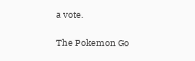a vote.

The Pokemon Go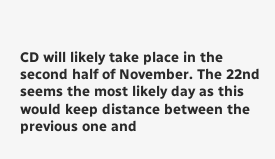CD will likely take place in the second half of November. The 22nd seems the most likely day as this would keep distance between the previous one and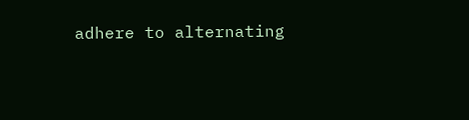adhere to alternating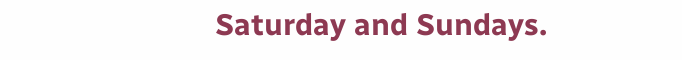Saturday and Sundays.